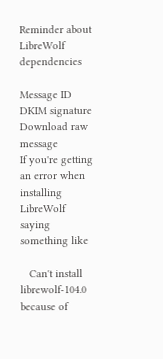Reminder about LibreWolf dependencies

Message ID
DKIM signature
Download raw message
If you're getting an error when installing LibreWolf saying something like

   Can't install librewolf-104.0 because of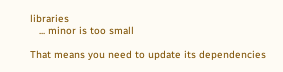libraries
   ... minor is too small

That means you need to update its dependencies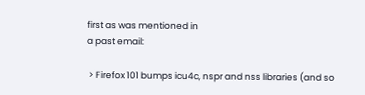first as was mentioned in
a past email:

 > Firefox 101 bumps icu4c, nspr and nss libraries (and so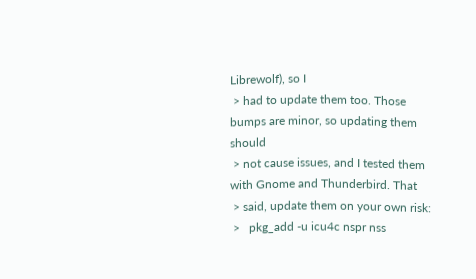Librewolf), so I
 > had to update them too. Those bumps are minor, so updating them should
 > not cause issues, and I tested them with Gnome and Thunderbird. That
 > said, update them on your own risk:
 >   pkg_add -u icu4c nspr nss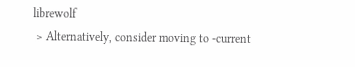librewolf
 > Alternatively, consider moving to -current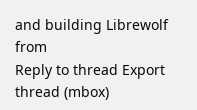and building Librewolf from
Reply to thread Export thread (mbox)